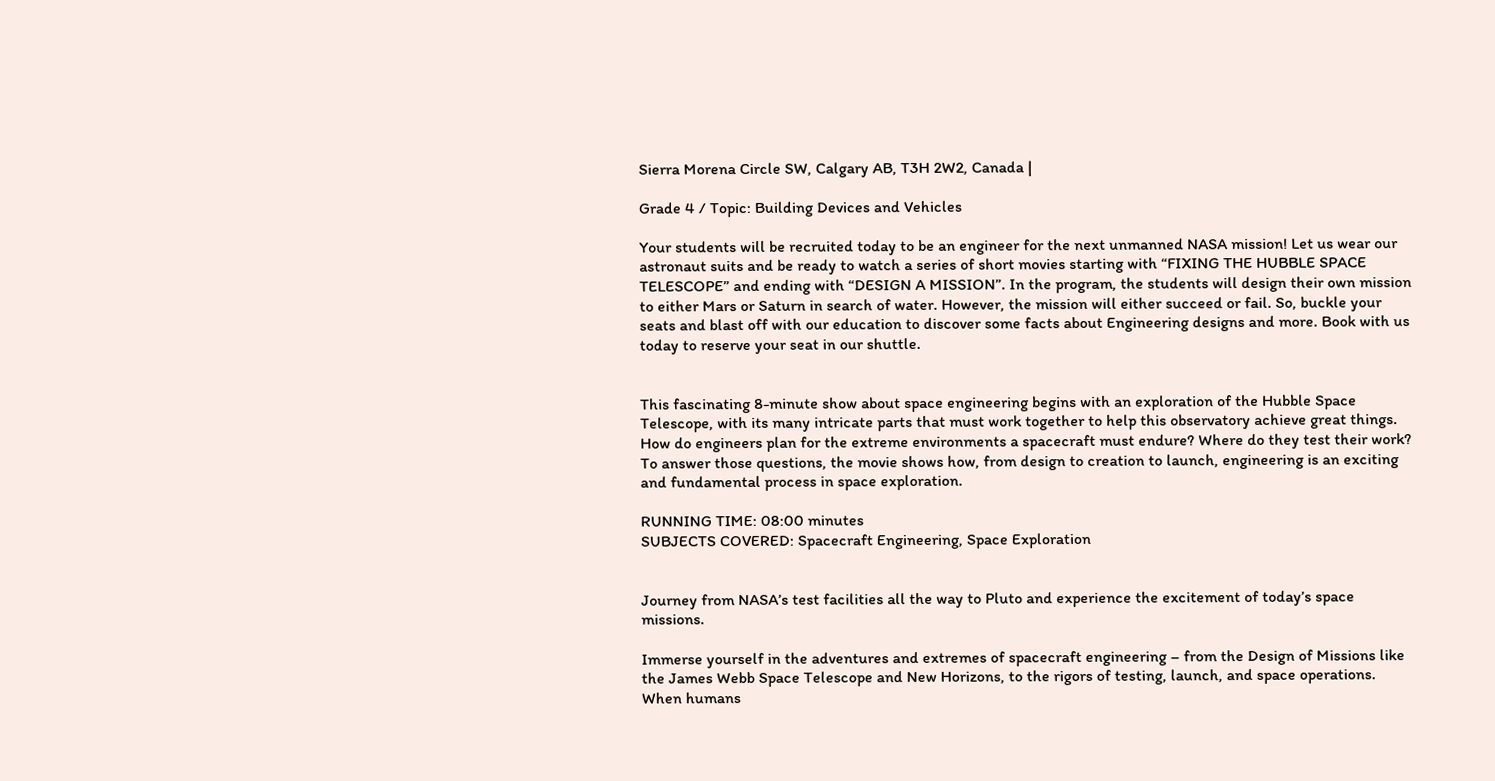Sierra Morena Circle SW, Calgary AB, T3H 2W2, Canada |

Grade 4 / Topic: Building Devices and Vehicles

Your students will be recruited today to be an engineer for the next unmanned NASA mission! Let us wear our astronaut suits and be ready to watch a series of short movies starting with “FIXING THE HUBBLE SPACE TELESCOPE” and ending with “DESIGN A MISSION”. In the program, the students will design their own mission to either Mars or Saturn in search of water. However, the mission will either succeed or fail. So, buckle your seats and blast off with our education to discover some facts about Engineering designs and more. Book with us today to reserve your seat in our shuttle.


This fascinating 8-minute show about space engineering begins with an exploration of the Hubble Space Telescope, with its many intricate parts that must work together to help this observatory achieve great things. How do engineers plan for the extreme environments a spacecraft must endure? Where do they test their work? To answer those questions, the movie shows how, from design to creation to launch, engineering is an exciting and fundamental process in space exploration.

RUNNING TIME: 08:00 minutes
SUBJECTS COVERED: Spacecraft Engineering, Space Exploration


Journey from NASA’s test facilities all the way to Pluto and experience the excitement of today’s space missions.

Immerse yourself in the adventures and extremes of spacecraft engineering – from the Design of Missions like the James Webb Space Telescope and New Horizons, to the rigors of testing, launch, and space operations. When humans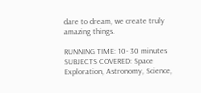dare to dream, we create truly amazing things.

RUNNING TIME: 10- 30 minutes
SUBJECTS COVERED: Space Exploration, Astronomy, Science,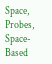Space, Probes, Space-Based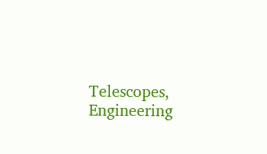Telescopes, Engineering